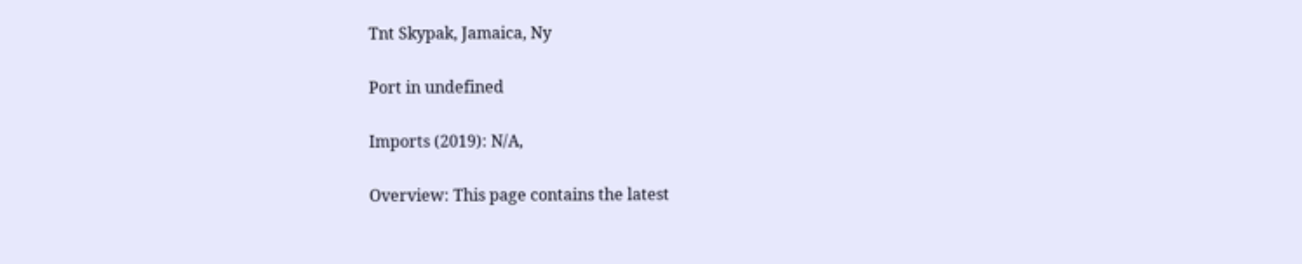Tnt Skypak, Jamaica, Ny

Port in undefined

Imports (2019): N/A,

Overview: This page contains the latest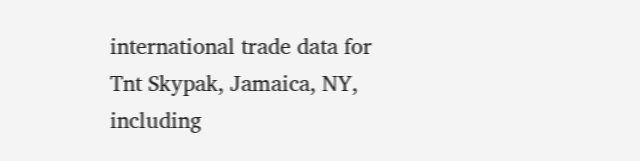international trade data for Tnt Skypak, Jamaica, NY, including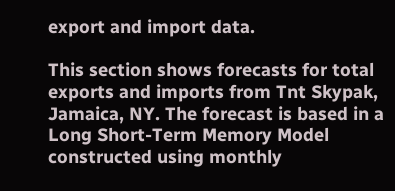export and import data.

This section shows forecasts for total exports and imports from Tnt Skypak, Jamaica, NY. The forecast is based in a Long Short-Term Memory Model constructed using monthly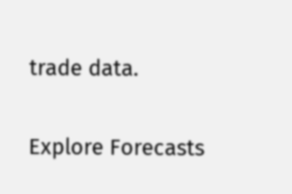trade data.

Explore Forecasts